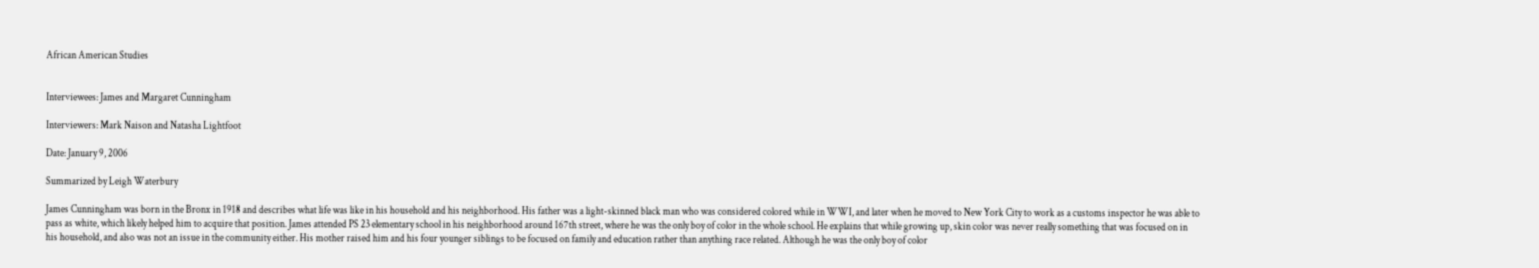African American Studies


Interviewees: James and Margaret Cunningham

Interviewers: Mark Naison and Natasha Lightfoot

Date: January 9, 2006

Summarized by Leigh Waterbury

James Cunningham was born in the Bronx in 1918 and describes what life was like in his household and his neighborhood. His father was a light-skinned black man who was considered colored while in WWI, and later when he moved to New York City to work as a customs inspector he was able to pass as white, which likely helped him to acquire that position. James attended PS 23 elementary school in his neighborhood around 167th street, where he was the only boy of color in the whole school. He explains that while growing up, skin color was never really something that was focused on in his household, and also was not an issue in the community either. His mother raised him and his four younger siblings to be focused on family and education rather than anything race related. Although he was the only boy of color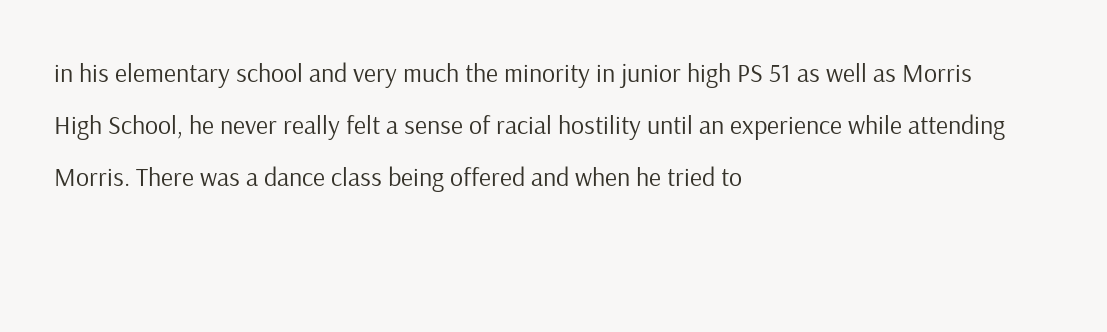in his elementary school and very much the minority in junior high PS 51 as well as Morris High School, he never really felt a sense of racial hostility until an experience while attending Morris. There was a dance class being offered and when he tried to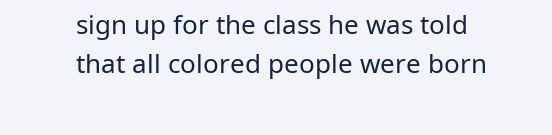sign up for the class he was told that all colored people were born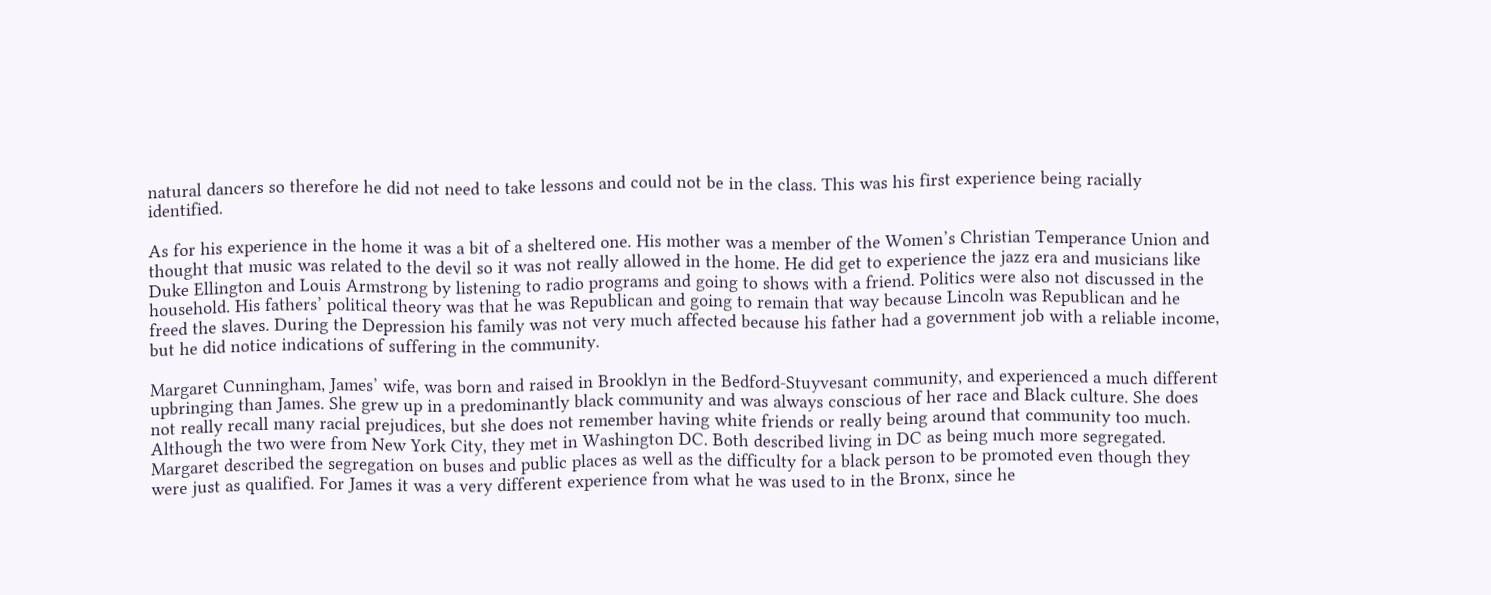natural dancers so therefore he did not need to take lessons and could not be in the class. This was his first experience being racially identified.

As for his experience in the home it was a bit of a sheltered one. His mother was a member of the Women’s Christian Temperance Union and thought that music was related to the devil so it was not really allowed in the home. He did get to experience the jazz era and musicians like Duke Ellington and Louis Armstrong by listening to radio programs and going to shows with a friend. Politics were also not discussed in the household. His fathers’ political theory was that he was Republican and going to remain that way because Lincoln was Republican and he freed the slaves. During the Depression his family was not very much affected because his father had a government job with a reliable income, but he did notice indications of suffering in the community.

Margaret Cunningham, James’ wife, was born and raised in Brooklyn in the Bedford-Stuyvesant community, and experienced a much different upbringing than James. She grew up in a predominantly black community and was always conscious of her race and Black culture. She does not really recall many racial prejudices, but she does not remember having white friends or really being around that community too much. Although the two were from New York City, they met in Washington DC. Both described living in DC as being much more segregated. Margaret described the segregation on buses and public places as well as the difficulty for a black person to be promoted even though they were just as qualified. For James it was a very different experience from what he was used to in the Bronx, since he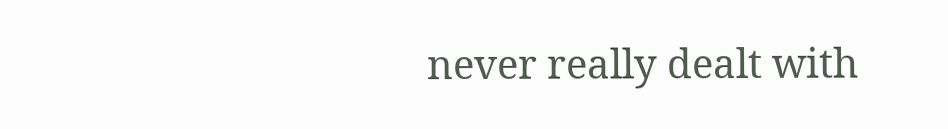never really dealt with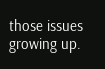those issues growing up.